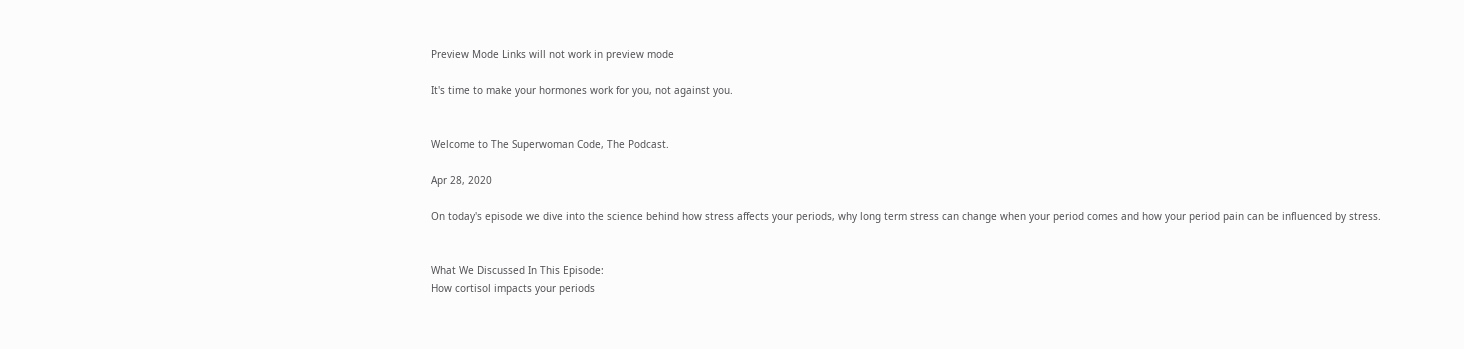Preview Mode Links will not work in preview mode

It's time to make your hormones work for you, not against you.


Welcome to The Superwoman Code, The Podcast.

Apr 28, 2020

On today's episode we dive into the science behind how stress affects your periods, why long term stress can change when your period comes and how your period pain can be influenced by stress.


What We Discussed In This Episode:
How cortisol impacts your periods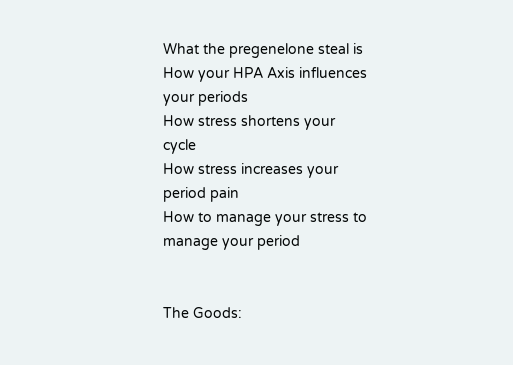What the pregenelone steal is
How your HPA Axis influences your periods
How stress shortens your cycle
How stress increases your period pain
How to manage your stress to manage your period


The Goods: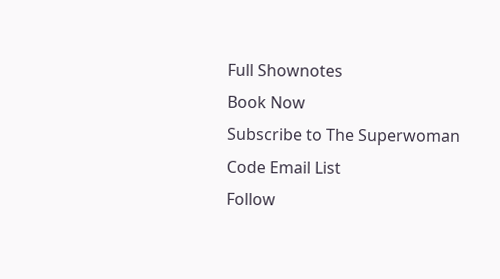Full Shownotes
Book Now
Subscribe to The Superwoman Code Email List
Follow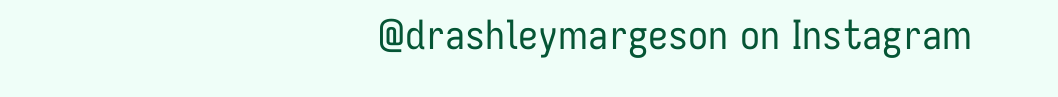@drashleymargeson on Instagram